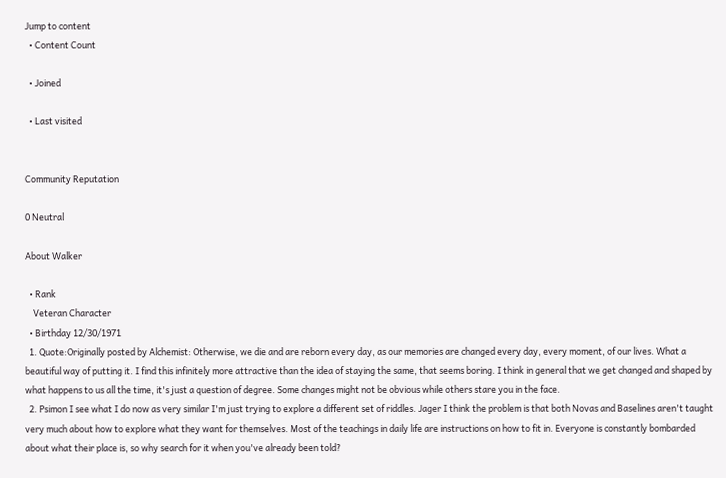Jump to content
  • Content Count

  • Joined

  • Last visited


Community Reputation

0 Neutral

About Walker

  • Rank
    Veteran Character
  • Birthday 12/30/1971
  1. Quote:Originally posted by Alchemist: Otherwise, we die and are reborn every day, as our memories are changed every day, every moment, of our lives. What a beautiful way of putting it. I find this infinitely more attractive than the idea of staying the same, that seems boring. I think in general that we get changed and shaped by what happens to us all the time, it's just a question of degree. Some changes might not be obvious while others stare you in the face.
  2. Psimon I see what I do now as very similar I'm just trying to explore a different set of riddles. Jager I think the problem is that both Novas and Baselines aren't taught very much about how to explore what they want for themselves. Most of the teachings in daily life are instructions on how to fit in. Everyone is constantly bombarded about what their place is, so why search for it when you've already been told?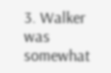3. Walker was somewhat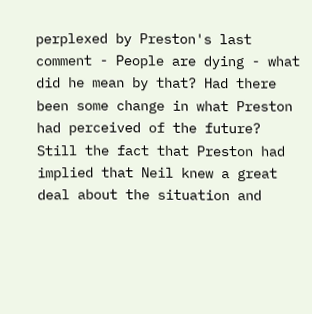perplexed by Preston's last comment - People are dying - what did he mean by that? Had there been some change in what Preston had perceived of the future? Still the fact that Preston had implied that Neil knew a great deal about the situation and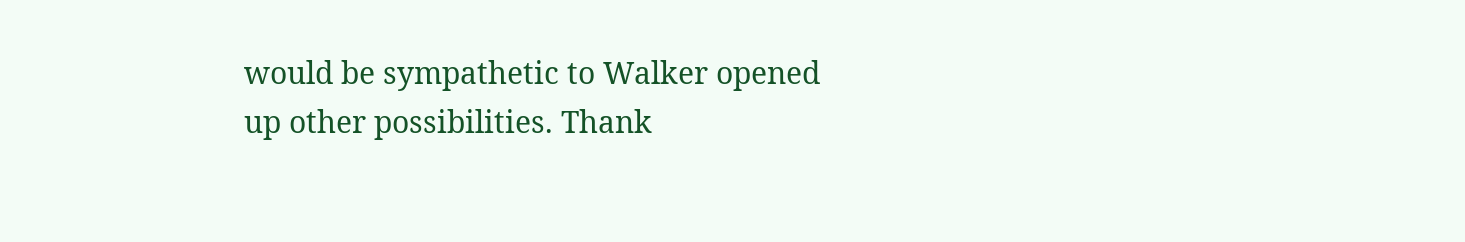would be sympathetic to Walker opened up other possibilities. Thank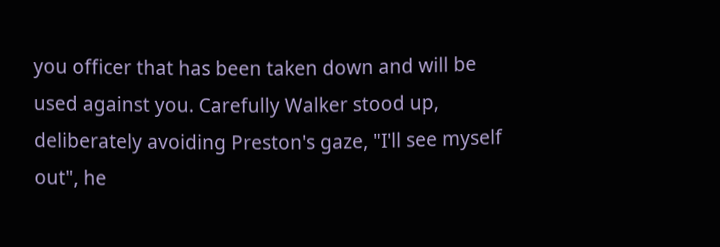you officer that has been taken down and will be used against you. Carefully Walker stood up, deliberately avoiding Preston's gaze, "I'll see myself out", he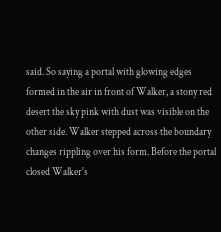said. So saying a portal with glowing edges formed in the air in front of Walker, a stony red desert the sky pink with dust was visible on the other side. Walker stepped across the boundary changes rippling over his form. Before the portal closed Walker's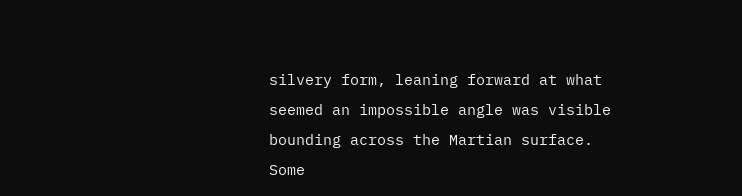silvery form, leaning forward at what seemed an impossible angle was visible bounding across the Martian surface. Some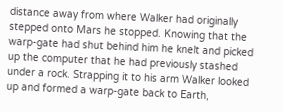distance away from where Walker had originally stepped onto Mars he stopped. Knowing that the warp-gate had shut behind him he knelt and picked up the computer that he had previously stashed under a rock. Strapping it to his arm Walker looked up and formed a warp-gate back to Earth,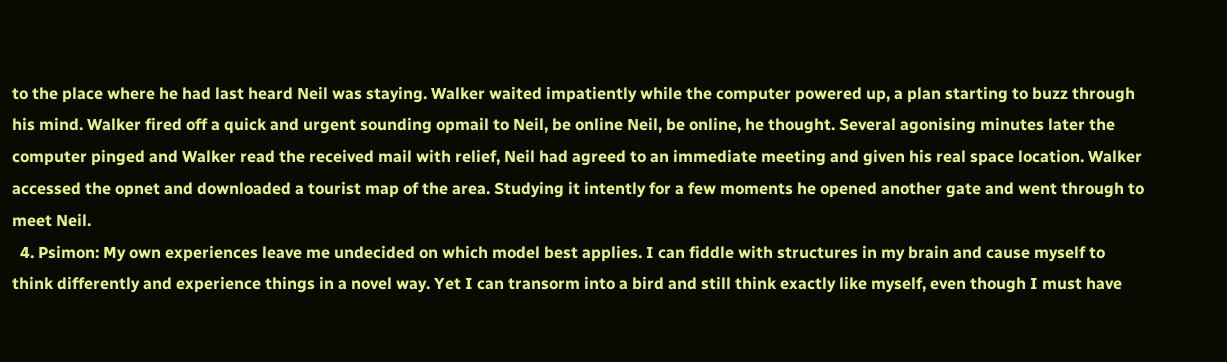to the place where he had last heard Neil was staying. Walker waited impatiently while the computer powered up, a plan starting to buzz through his mind. Walker fired off a quick and urgent sounding opmail to Neil, be online Neil, be online, he thought. Several agonising minutes later the computer pinged and Walker read the received mail with relief, Neil had agreed to an immediate meeting and given his real space location. Walker accessed the opnet and downloaded a tourist map of the area. Studying it intently for a few moments he opened another gate and went through to meet Neil.
  4. Psimon: My own experiences leave me undecided on which model best applies. I can fiddle with structures in my brain and cause myself to think differently and experience things in a novel way. Yet I can transorm into a bird and still think exactly like myself, even though I must have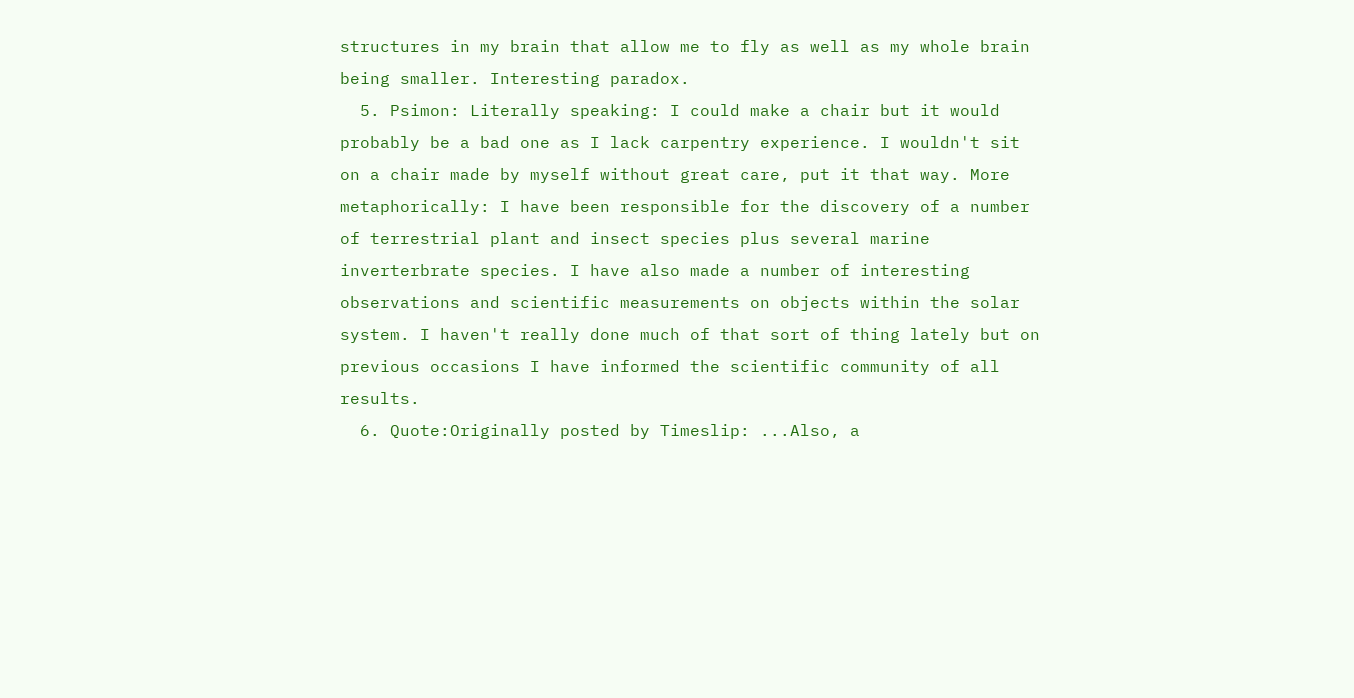structures in my brain that allow me to fly as well as my whole brain being smaller. Interesting paradox.
  5. Psimon: Literally speaking: I could make a chair but it would probably be a bad one as I lack carpentry experience. I wouldn't sit on a chair made by myself without great care, put it that way. More metaphorically: I have been responsible for the discovery of a number of terrestrial plant and insect species plus several marine inverterbrate species. I have also made a number of interesting observations and scientific measurements on objects within the solar system. I haven't really done much of that sort of thing lately but on previous occasions I have informed the scientific community of all results.
  6. Quote:Originally posted by Timeslip: ...Also, a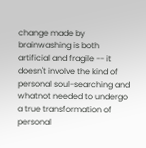change made by brainwashing is both artificial and fragile -- it doesn't involve the kind of personal soul-searching and whatnot needed to undergo a true transformation of personal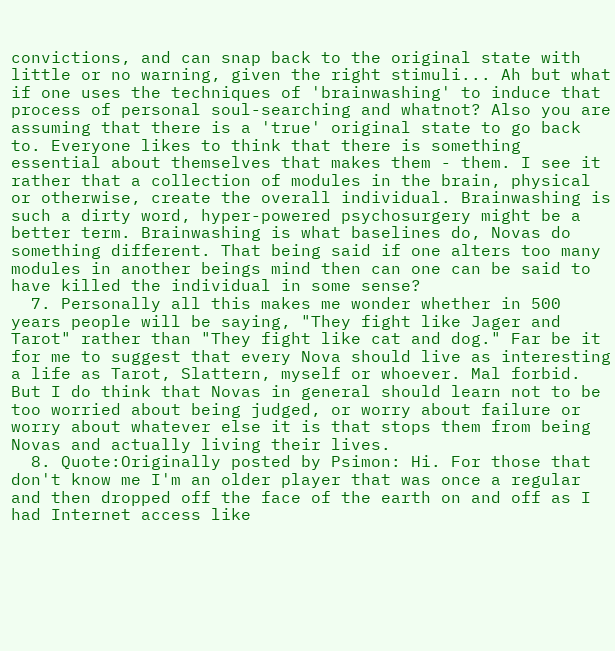convictions, and can snap back to the original state with little or no warning, given the right stimuli... Ah but what if one uses the techniques of 'brainwashing' to induce that process of personal soul-searching and whatnot? Also you are assuming that there is a 'true' original state to go back to. Everyone likes to think that there is something essential about themselves that makes them - them. I see it rather that a collection of modules in the brain, physical or otherwise, create the overall individual. Brainwashing is such a dirty word, hyper-powered psychosurgery might be a better term. Brainwashing is what baselines do, Novas do something different. That being said if one alters too many modules in another beings mind then can one can be said to have killed the individual in some sense?
  7. Personally all this makes me wonder whether in 500 years people will be saying, "They fight like Jager and Tarot" rather than "They fight like cat and dog." Far be it for me to suggest that every Nova should live as interesting a life as Tarot, Slattern, myself or whoever. Mal forbid. But I do think that Novas in general should learn not to be too worried about being judged, or worry about failure or worry about whatever else it is that stops them from being Novas and actually living their lives.
  8. Quote:Originally posted by Psimon: Hi. For those that don't know me I'm an older player that was once a regular and then dropped off the face of the earth on and off as I had Internet access like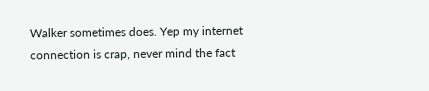Walker sometimes does. Yep my internet connection is crap, never mind the fact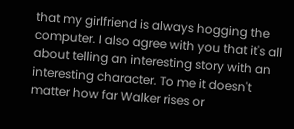that my girlfriend is always hogging the computer. I also agree with you that it's all about telling an interesting story with an interesting character. To me it doesn't matter how far Walker rises or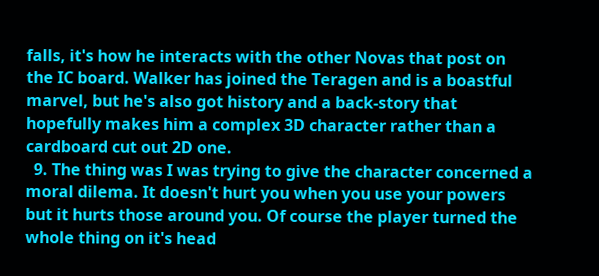falls, it's how he interacts with the other Novas that post on the IC board. Walker has joined the Teragen and is a boastful marvel, but he's also got history and a back-story that hopefully makes him a complex 3D character rather than a cardboard cut out 2D one.
  9. The thing was I was trying to give the character concerned a moral dilema. It doesn't hurt you when you use your powers but it hurts those around you. Of course the player turned the whole thing on it's head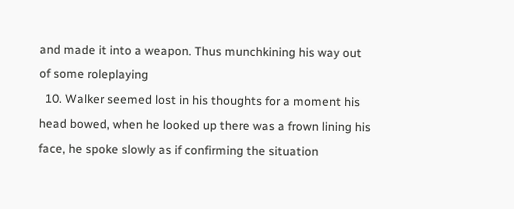and made it into a weapon. Thus munchkining his way out of some roleplaying
  10. Walker seemed lost in his thoughts for a moment his head bowed, when he looked up there was a frown lining his face, he spoke slowly as if confirming the situation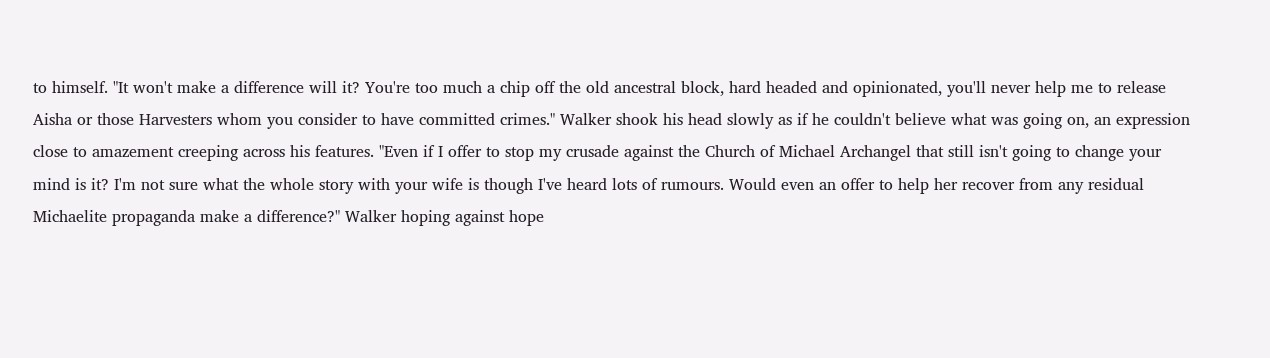to himself. "It won't make a difference will it? You're too much a chip off the old ancestral block, hard headed and opinionated, you'll never help me to release Aisha or those Harvesters whom you consider to have committed crimes." Walker shook his head slowly as if he couldn't believe what was going on, an expression close to amazement creeping across his features. "Even if I offer to stop my crusade against the Church of Michael Archangel that still isn't going to change your mind is it? I'm not sure what the whole story with your wife is though I've heard lots of rumours. Would even an offer to help her recover from any residual Michaelite propaganda make a difference?" Walker hoping against hope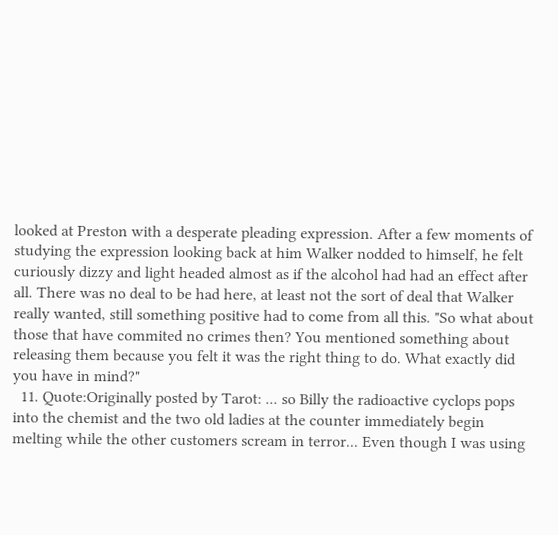looked at Preston with a desperate pleading expression. After a few moments of studying the expression looking back at him Walker nodded to himself, he felt curiously dizzy and light headed almost as if the alcohol had had an effect after all. There was no deal to be had here, at least not the sort of deal that Walker really wanted, still something positive had to come from all this. "So what about those that have commited no crimes then? You mentioned something about releasing them because you felt it was the right thing to do. What exactly did you have in mind?"
  11. Quote:Originally posted by Tarot: ... so Billy the radioactive cyclops pops into the chemist and the two old ladies at the counter immediately begin melting while the other customers scream in terror... Even though I was using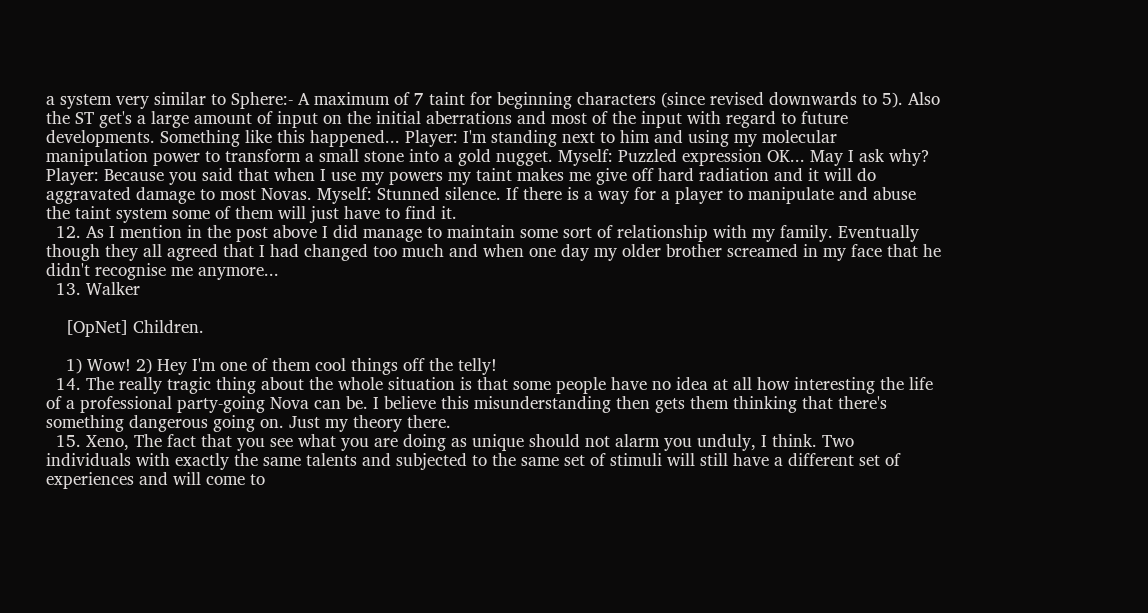a system very similar to Sphere:- A maximum of 7 taint for beginning characters (since revised downwards to 5). Also the ST get's a large amount of input on the initial aberrations and most of the input with regard to future developments. Something like this happened... Player: I'm standing next to him and using my molecular manipulation power to transform a small stone into a gold nugget. Myself: Puzzled expression OK... May I ask why? Player: Because you said that when I use my powers my taint makes me give off hard radiation and it will do aggravated damage to most Novas. Myself: Stunned silence. If there is a way for a player to manipulate and abuse the taint system some of them will just have to find it.
  12. As I mention in the post above I did manage to maintain some sort of relationship with my family. Eventually though they all agreed that I had changed too much and when one day my older brother screamed in my face that he didn't recognise me anymore...
  13. Walker

    [OpNet] Children.

    1) Wow! 2) Hey I'm one of them cool things off the telly!
  14. The really tragic thing about the whole situation is that some people have no idea at all how interesting the life of a professional party-going Nova can be. I believe this misunderstanding then gets them thinking that there's something dangerous going on. Just my theory there.
  15. Xeno, The fact that you see what you are doing as unique should not alarm you unduly, I think. Two individuals with exactly the same talents and subjected to the same set of stimuli will still have a different set of experiences and will come to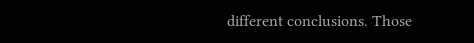different conclusions. Those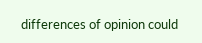differences of opinion could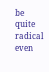be quite radical even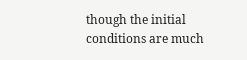though the initial conditions are much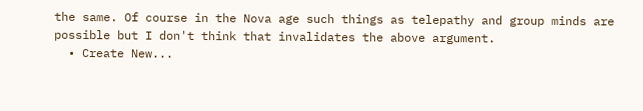the same. Of course in the Nova age such things as telepathy and group minds are possible but I don't think that invalidates the above argument.
  • Create New...